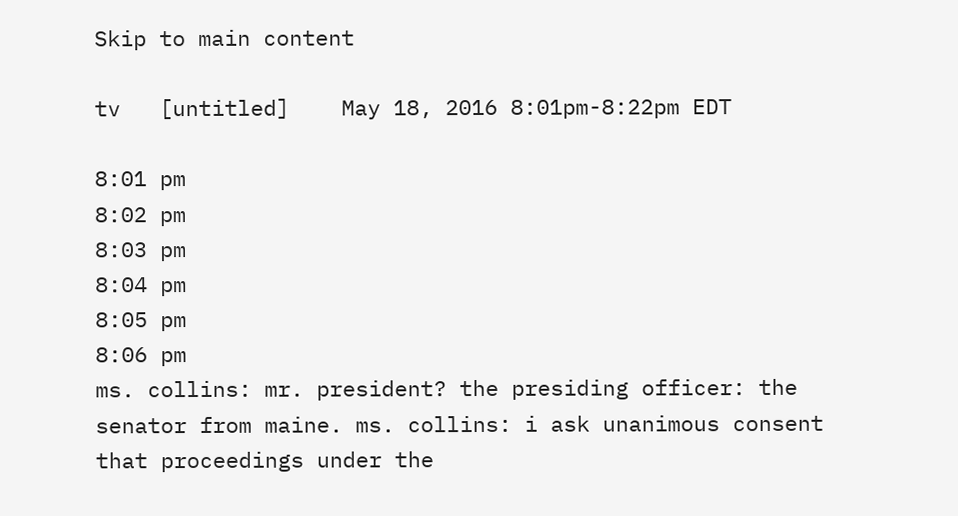Skip to main content

tv   [untitled]    May 18, 2016 8:01pm-8:22pm EDT

8:01 pm
8:02 pm
8:03 pm
8:04 pm
8:05 pm
8:06 pm
ms. collins: mr. president? the presiding officer: the senator from maine. ms. collins: i ask unanimous consent that proceedings under the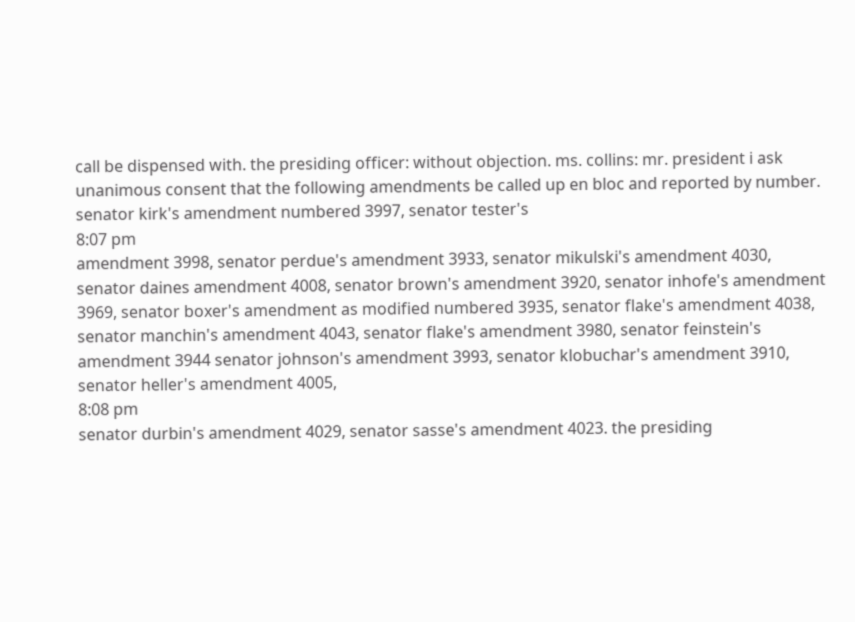call be dispensed with. the presiding officer: without objection. ms. collins: mr. president i ask unanimous consent that the following amendments be called up en bloc and reported by number. senator kirk's amendment numbered 3997, senator tester's
8:07 pm
amendment 3998, senator perdue's amendment 3933, senator mikulski's amendment 4030, senator daines amendment 4008, senator brown's amendment 3920, senator inhofe's amendment 3969, senator boxer's amendment as modified numbered 3935, senator flake's amendment 4038, senator manchin's amendment 4043, senator flake's amendment 3980, senator feinstein's amendment 3944 senator johnson's amendment 3993, senator klobuchar's amendment 3910, senator heller's amendment 4005,
8:08 pm
senator durbin's amendment 4029, senator sasse's amendment 4023. the presiding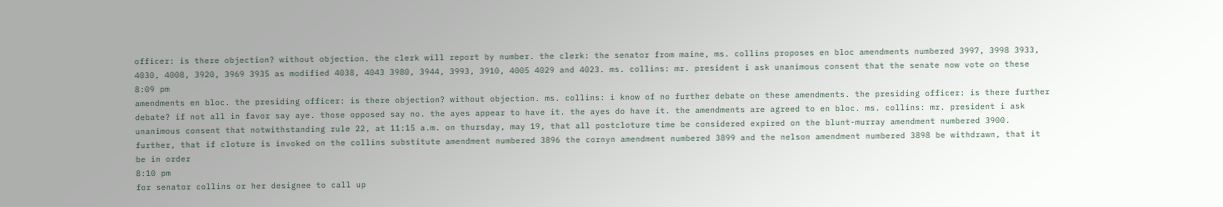officer: is there objection? without objection. the clerk will report by number. the clerk: the senator from maine, ms. collins proposes en bloc amendments numbered 3997, 3998 3933, 4030, 4008, 3920, 3969 3935 as modified 4038, 4043 3980, 3944, 3993, 3910, 4005 4029 and 4023. ms. collins: mr. president i ask unanimous consent that the senate now vote on these
8:09 pm
amendments en bloc. the presiding officer: is there objection? without objection. ms. collins: i know of no further debate on these amendments. the presiding officer: is there further debate? if not all in favor say aye. those opposed say no. the ayes appear to have it. the ayes do have it. the amendments are agreed to en bloc. ms. collins: mr. president i ask unanimous consent that notwithstanding rule 22, at 11:15 a.m. on thursday, may 19, that all postcloture time be considered expired on the blunt-murray amendment numbered 3900. further, that if cloture is invoked on the collins substitute amendment numbered 3896 the cornyn amendment numbered 3899 and the nelson amendment numbered 3898 be withdrawn, that it be in order
8:10 pm
for senator collins or her designee to call up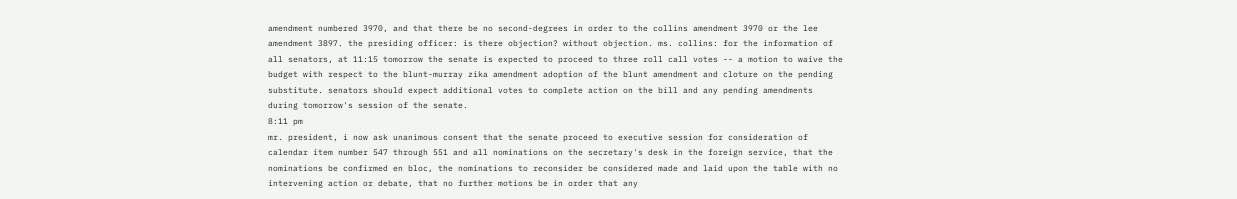amendment numbered 3970, and that there be no second-degrees in order to the collins amendment 3970 or the lee amendment 3897. the presiding officer: is there objection? without objection. ms. collins: for the information of all senators, at 11:15 tomorrow the senate is expected to proceed to three roll call votes -- a motion to waive the budget with respect to the blunt-murray zika amendment adoption of the blunt amendment and cloture on the pending substitute. senators should expect additional votes to complete action on the bill and any pending amendments during tomorrow's session of the senate.
8:11 pm
mr. president, i now ask unanimous consent that the senate proceed to executive session for consideration of calendar item number 547 through 551 and all nominations on the secretary's desk in the foreign service, that the nominations be confirmed en bloc, the nominations to reconsider be considered made and laid upon the table with no intervening action or debate, that no further motions be in order that any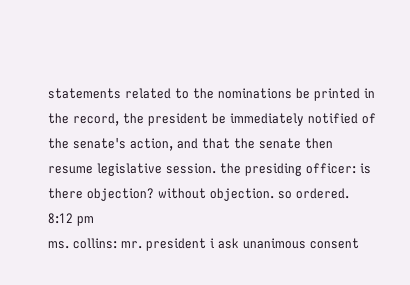statements related to the nominations be printed in the record, the president be immediately notified of the senate's action, and that the senate then resume legislative session. the presiding officer: is there objection? without objection. so ordered.
8:12 pm
ms. collins: mr. president i ask unanimous consent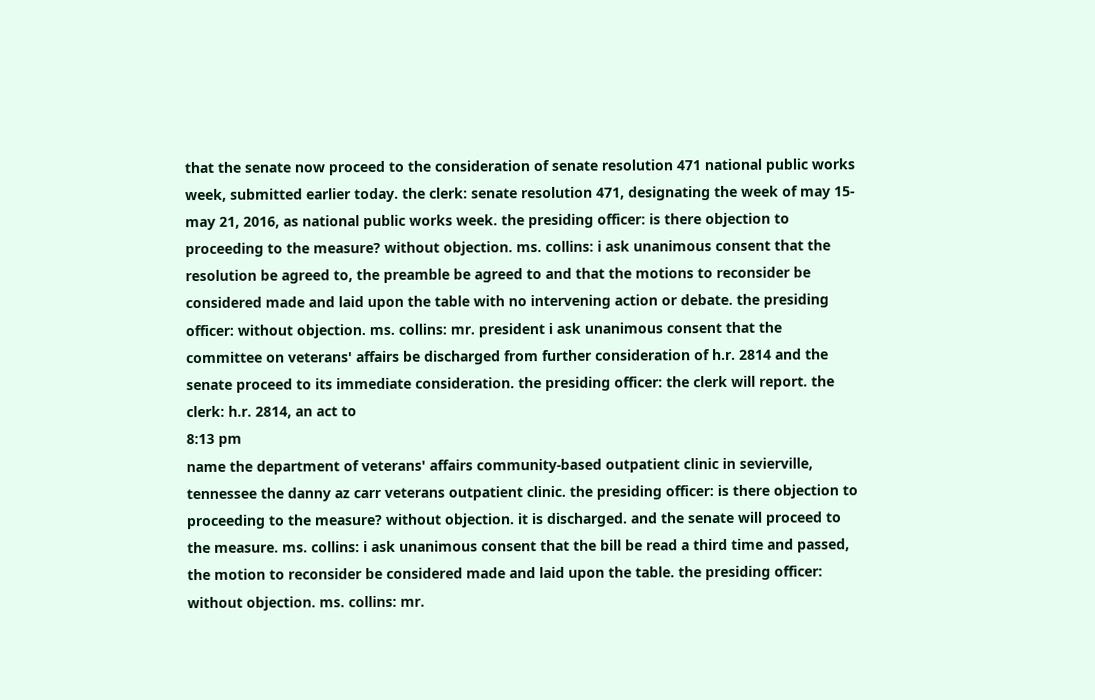that the senate now proceed to the consideration of senate resolution 471 national public works week, submitted earlier today. the clerk: senate resolution 471, designating the week of may 15-may 21, 2016, as national public works week. the presiding officer: is there objection to proceeding to the measure? without objection. ms. collins: i ask unanimous consent that the resolution be agreed to, the preamble be agreed to and that the motions to reconsider be considered made and laid upon the table with no intervening action or debate. the presiding officer: without objection. ms. collins: mr. president i ask unanimous consent that the committee on veterans' affairs be discharged from further consideration of h.r. 2814 and the senate proceed to its immediate consideration. the presiding officer: the clerk will report. the clerk: h.r. 2814, an act to
8:13 pm
name the department of veterans' affairs community-based outpatient clinic in sevierville, tennessee the danny az carr veterans outpatient clinic. the presiding officer: is there objection to proceeding to the measure? without objection. it is discharged. and the senate will proceed to the measure. ms. collins: i ask unanimous consent that the bill be read a third time and passed, the motion to reconsider be considered made and laid upon the table. the presiding officer: without objection. ms. collins: mr.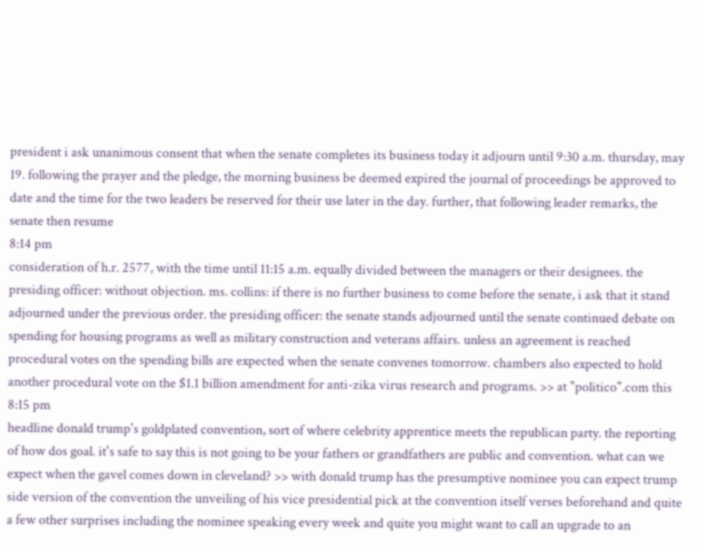president i ask unanimous consent that when the senate completes its business today it adjourn until 9:30 a.m. thursday, may 19. following the prayer and the pledge, the morning business be deemed expired the journal of proceedings be approved to date and the time for the two leaders be reserved for their use later in the day. further, that following leader remarks, the senate then resume
8:14 pm
consideration of h.r. 2577, with the time until 11:15 a.m. equally divided between the managers or their designees. the presiding officer: without objection. ms. collins: if there is no further business to come before the senate, i ask that it stand adjourned under the previous order. the presiding officer: the senate stands adjourned until the senate continued debate on spending for housing programs as well as military construction and veterans affairs. unless an agreement is reached procedural votes on the spending bills are expected when the senate convenes tomorrow. chambers also expected to hold another procedural vote on the $1.1 billion amendment for anti-zika virus research and programs. >> at "politico".com this
8:15 pm
headline donald trump's goldplated convention, sort of where celebrity apprentice meets the republican party. the reporting of how dos goal. it's safe to say this is not going to be your fathers or grandfathers are public and convention. what can we expect when the gavel comes down in cleveland? >> with donald trump has the presumptive nominee you can expect trump side version of the convention the unveiling of his vice presidential pick at the convention itself verses beforehand and quite a few other surprises including the nominee speaking every week and quite you might want to call an upgrade to an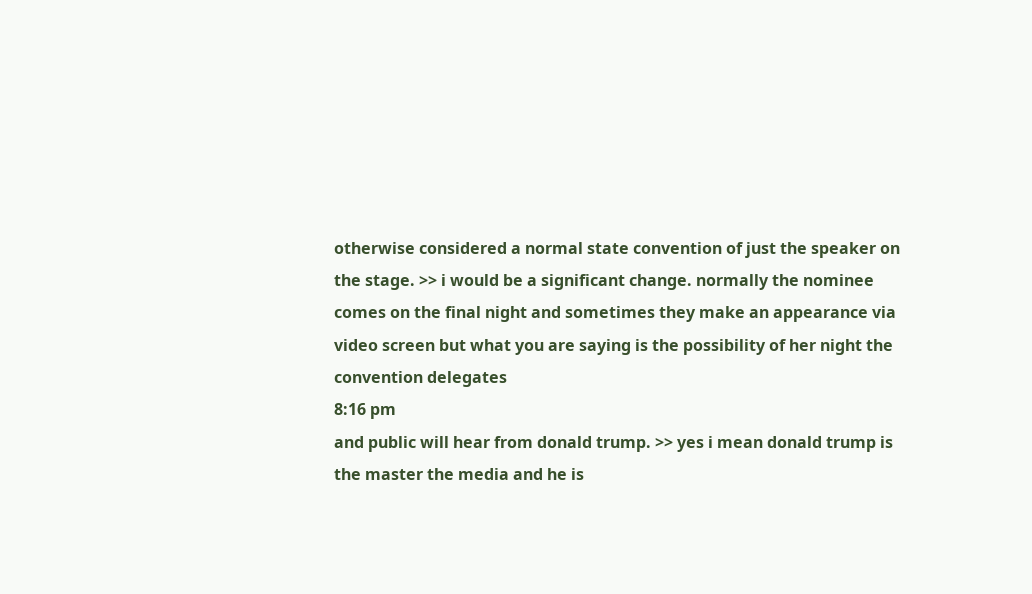otherwise considered a normal state convention of just the speaker on the stage. >> i would be a significant change. normally the nominee comes on the final night and sometimes they make an appearance via video screen but what you are saying is the possibility of her night the convention delegates
8:16 pm
and public will hear from donald trump. >> yes i mean donald trump is the master the media and he is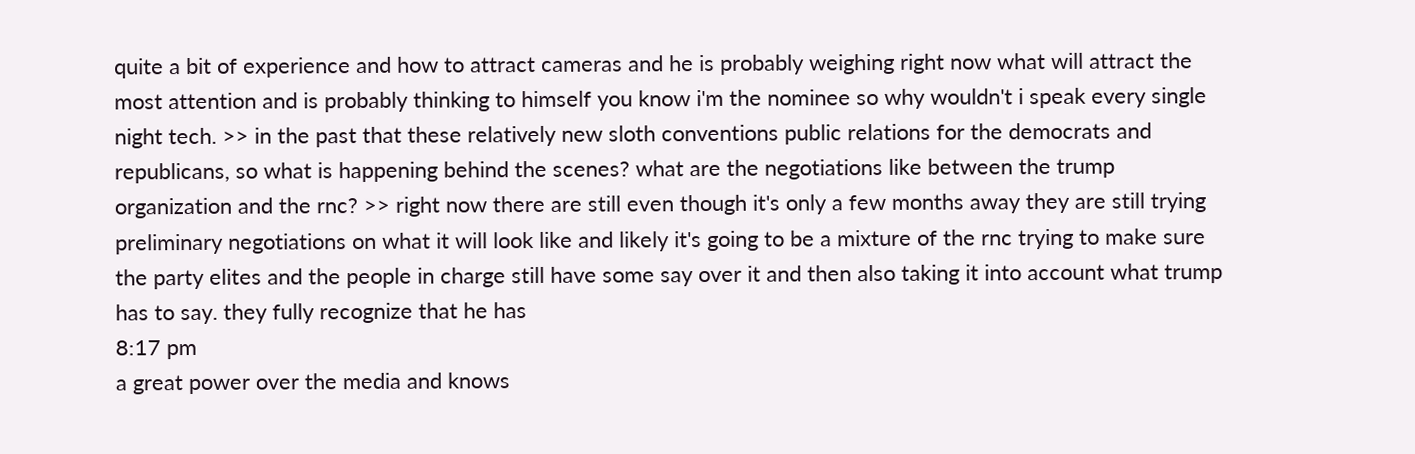quite a bit of experience and how to attract cameras and he is probably weighing right now what will attract the most attention and is probably thinking to himself you know i'm the nominee so why wouldn't i speak every single night tech. >> in the past that these relatively new sloth conventions public relations for the democrats and republicans, so what is happening behind the scenes? what are the negotiations like between the trump organization and the rnc? >> right now there are still even though it's only a few months away they are still trying preliminary negotiations on what it will look like and likely it's going to be a mixture of the rnc trying to make sure the party elites and the people in charge still have some say over it and then also taking it into account what trump has to say. they fully recognize that he has
8:17 pm
a great power over the media and knows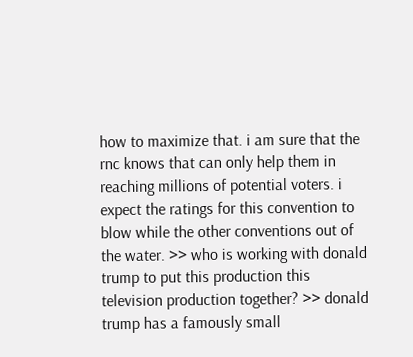how to maximize that. i am sure that the rnc knows that can only help them in reaching millions of potential voters. i expect the ratings for this convention to blow while the other conventions out of the water. >> who is working with donald trump to put this production this television production together? >> donald trump has a famously small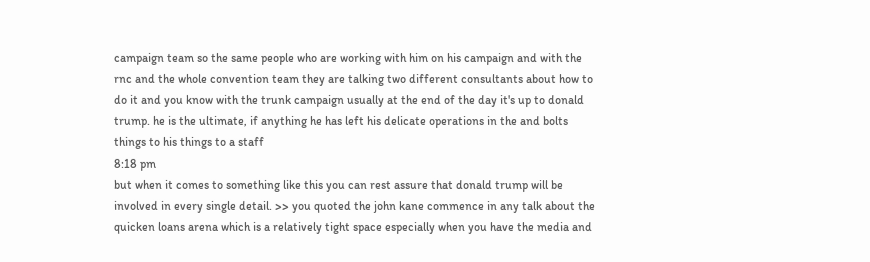campaign team so the same people who are working with him on his campaign and with the rnc and the whole convention team they are talking two different consultants about how to do it and you know with the trunk campaign usually at the end of the day it's up to donald trump. he is the ultimate, if anything he has left his delicate operations in the and bolts things to his things to a staff
8:18 pm
but when it comes to something like this you can rest assure that donald trump will be involved in every single detail. >> you quoted the john kane commence in any talk about the quicken loans arena which is a relatively tight space especially when you have the media and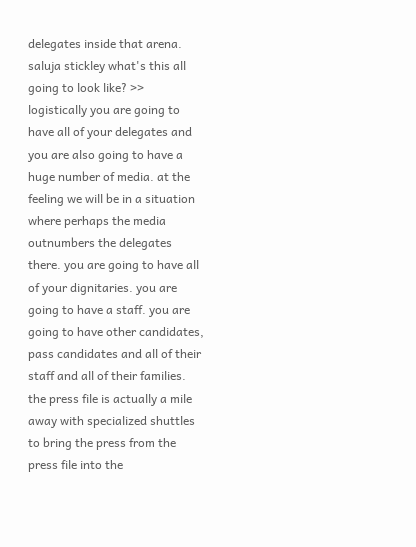delegates inside that arena. saluja stickley what's this all going to look like? >> logistically you are going to have all of your delegates and you are also going to have a huge number of media. at the feeling we will be in a situation where perhaps the media outnumbers the delegates there. you are going to have all of your dignitaries. you are going to have a staff. you are going to have other candidates, pass candidates and all of their staff and all of their families. the press file is actually a mile away with specialized shuttles to bring the press from the press file into the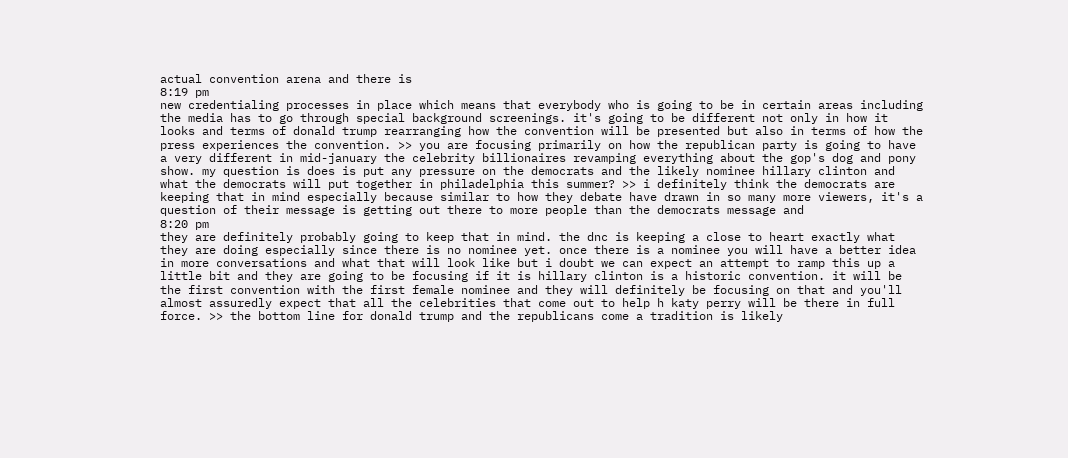actual convention arena and there is
8:19 pm
new credentialing processes in place which means that everybody who is going to be in certain areas including the media has to go through special background screenings. it's going to be different not only in how it looks and terms of donald trump rearranging how the convention will be presented but also in terms of how the press experiences the convention. >> you are focusing primarily on how the republican party is going to have a very different in mid-january the celebrity billionaires revamping everything about the gop's dog and pony show. my question is does is put any pressure on the democrats and the likely nominee hillary clinton and what the democrats will put together in philadelphia this summer? >> i definitely think the democrats are keeping that in mind especially because similar to how they debate have drawn in so many more viewers, it's a question of their message is getting out there to more people than the democrats message and
8:20 pm
they are definitely probably going to keep that in mind. the dnc is keeping a close to heart exactly what they are doing especially since there is no nominee yet. once there is a nominee you will have a better idea in more conversations and what that will look like but i doubt we can expect an attempt to ramp this up a little bit and they are going to be focusing if it is hillary clinton is a historic convention. it will be the first convention with the first female nominee and they will definitely be focusing on that and you'll almost assuredly expect that all the celebrities that come out to help h katy perry will be there in full force. >> the bottom line for donald trump and the republicans come a tradition is likely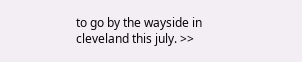to go by the wayside in cleveland this july. >>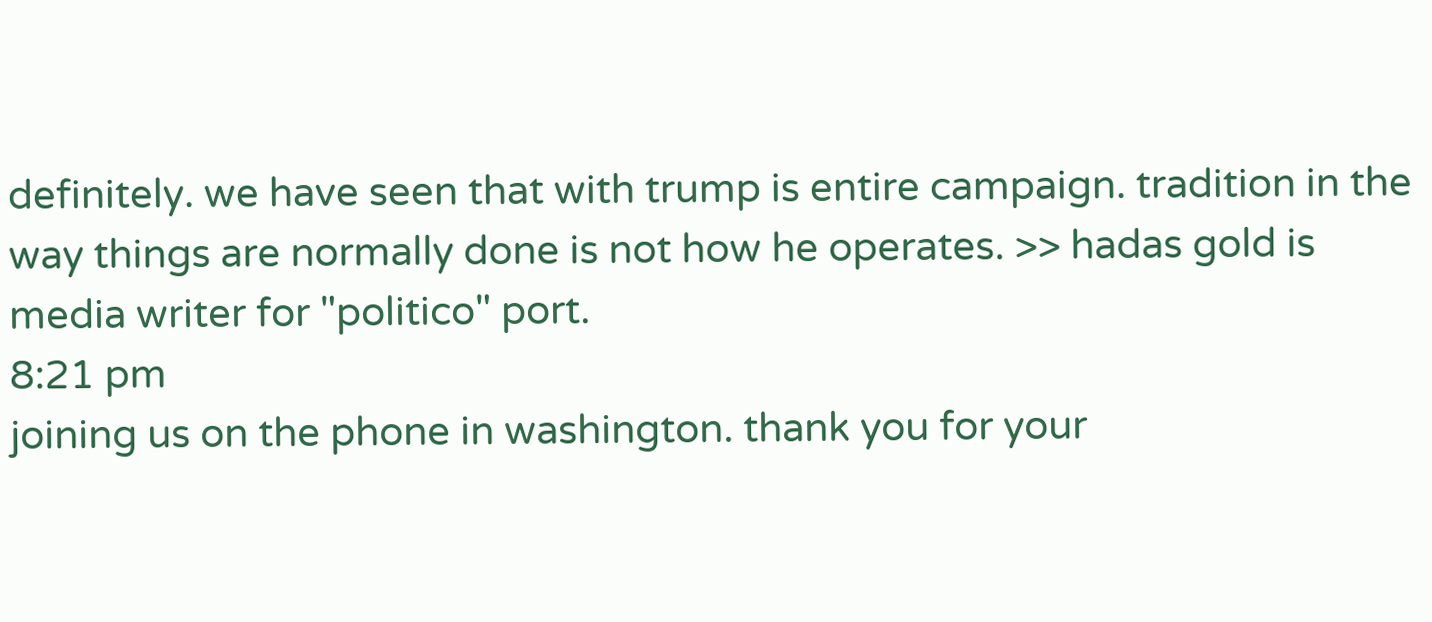definitely. we have seen that with trump is entire campaign. tradition in the way things are normally done is not how he operates. >> hadas gold is media writer for "politico" port.
8:21 pm
joining us on the phone in washington. thank you for your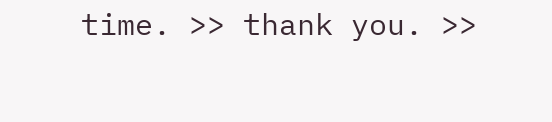time. >> thank you. >>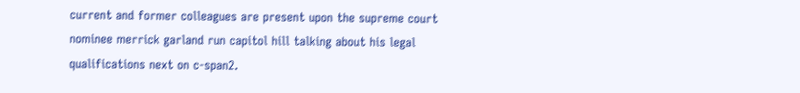current and former colleagues are present upon the supreme court nominee merrick garland run capitol hill talking about his legal qualifications next on c-span2.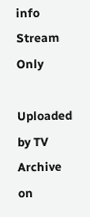info Stream Only

Uploaded by TV Archive on